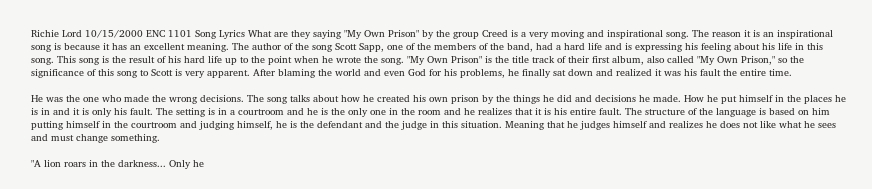Richie Lord 10/15/2000 ENC 1101 Song Lyrics What are they saying "My Own Prison" by the group Creed is a very moving and inspirational song. The reason it is an inspirational song is because it has an excellent meaning. The author of the song Scott Sapp, one of the members of the band, had a hard life and is expressing his feeling about his life in this song. This song is the result of his hard life up to the point when he wrote the song. "My Own Prison" is the title track of their first album, also called "My Own Prison," so the significance of this song to Scott is very apparent. After blaming the world and even God for his problems, he finally sat down and realized it was his fault the entire time.

He was the one who made the wrong decisions. The song talks about how he created his own prison by the things he did and decisions he made. How he put himself in the places he is in and it is only his fault. The setting is in a courtroom and he is the only one in the room and he realizes that it is his entire fault. The structure of the language is based on him putting himself in the courtroom and judging himself, he is the defendant and the judge in this situation. Meaning that he judges himself and realizes he does not like what he sees and must change something.

"A lion roars in the darkness... Only he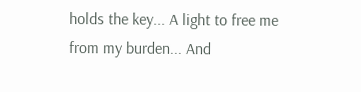holds the key... A light to free me from my burden... And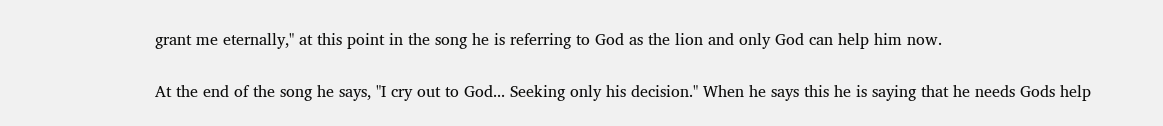grant me eternally," at this point in the song he is referring to God as the lion and only God can help him now.

At the end of the song he says, "I cry out to God... Seeking only his decision." When he says this he is saying that he needs Gods help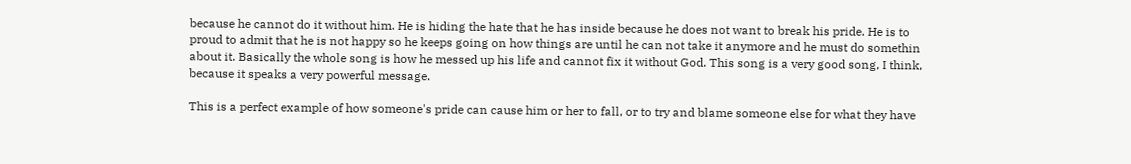because he cannot do it without him. He is hiding the hate that he has inside because he does not want to break his pride. He is to proud to admit that he is not happy so he keeps going on how things are until he can not take it anymore and he must do somethin about it. Basically the whole song is how he messed up his life and cannot fix it without God. This song is a very good song, I think, because it speaks a very powerful message.

This is a perfect example of how someone's pride can cause him or her to fall, or to try and blame someone else for what they have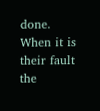done. When it is their fault the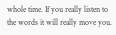whole time. If you really listen to the words it will really move you.